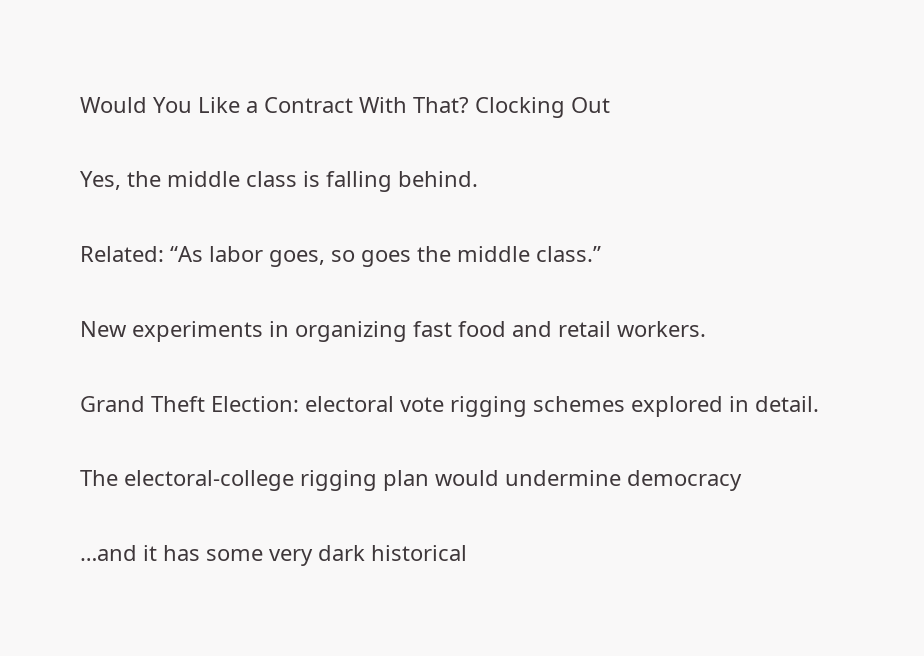Would You Like a Contract With That? Clocking Out

Yes, the middle class is falling behind.

Related: “As labor goes, so goes the middle class.”

New experiments in organizing fast food and retail workers.

Grand Theft Election: electoral vote rigging schemes explored in detail.

The electoral-college rigging plan would undermine democracy

…and it has some very dark historical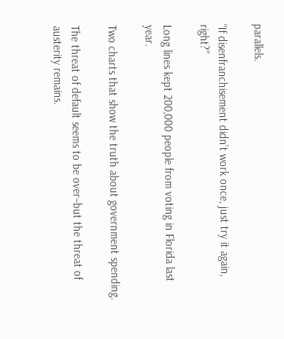parallels.

“If disenfranchisement didn’t work once, just try it again, right?”

Long lines kept 200,000 people from voting in Florida last year.

Two charts that show the truth about government spending.

The threat of default seems to be over–but the threat of austerity remains.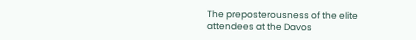The preposterousness of the elite attendees at the Davos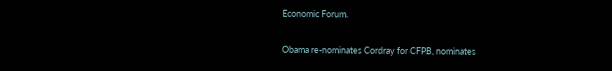Economic Forum.

Obama re-nominates Cordray for CFPB, nominates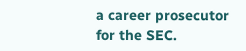a career prosecutor for the SEC.